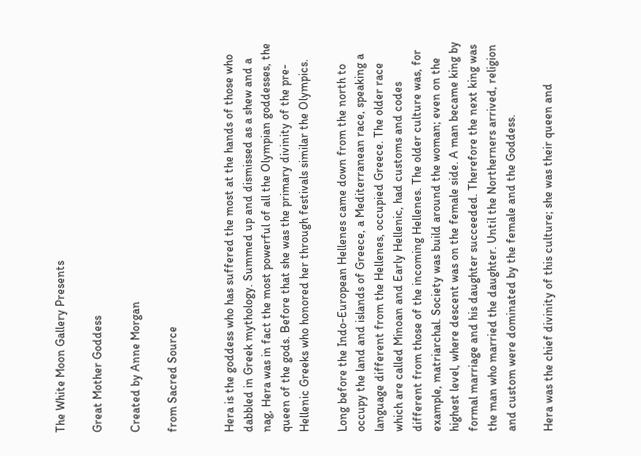The White Moon Gallery Presents

Great Mother Goddess

Created by Anne Morgan

from Sacred Source


Hera is the goddess who has suffered the most at the hands of those who dabbled in Greek mythology. Summed up and dismissed as a shew and a nag, Hera was in fact the most powerful of all the Olympian goddesses, the queen of the gods. Before that she was the primary divinity of the pre-Hellenic Greeks who honored her through festivals similar the Olympics.

Long before the Indo-European Hellenes came down from the north to occupy the land and islands of Greece, a Mediterranean race, speaking a language different from the Hellenes, occupied Greece. The older race which are called Minoan and Early Hellenic, had customs and codes different from those of the incoming Hellenes. The older culture was, for example, matriarchal. Society was build around the woman; even on the highest level, where descent was on the female side. A man became king by formal marriage and his daughter succeeded. Therefore the next king was the man who married the daughter. Until the Northerners arrived, religion and custom were dominated by the female and the Goddess.

Hera was the chief divinity of this culture; she was their queen and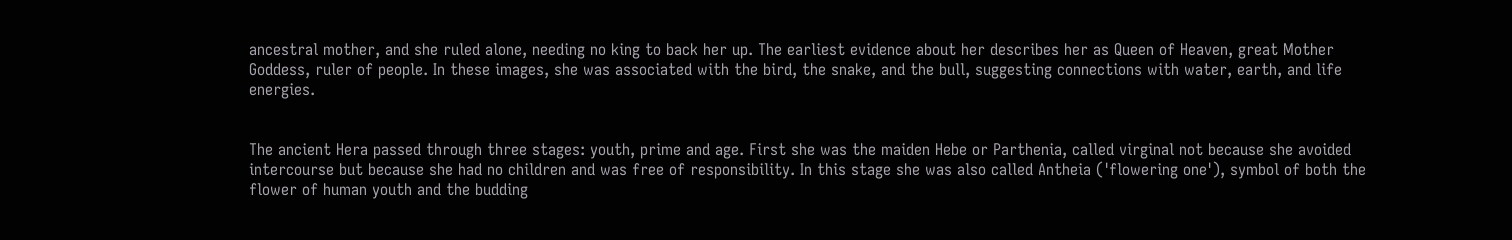ancestral mother, and she ruled alone, needing no king to back her up. The earliest evidence about her describes her as Queen of Heaven, great Mother Goddess, ruler of people. In these images, she was associated with the bird, the snake, and the bull, suggesting connections with water, earth, and life energies.


The ancient Hera passed through three stages: youth, prime and age. First she was the maiden Hebe or Parthenia, called virginal not because she avoided intercourse but because she had no children and was free of responsibility. In this stage she was also called Antheia ('flowering one'), symbol of both the flower of human youth and the budding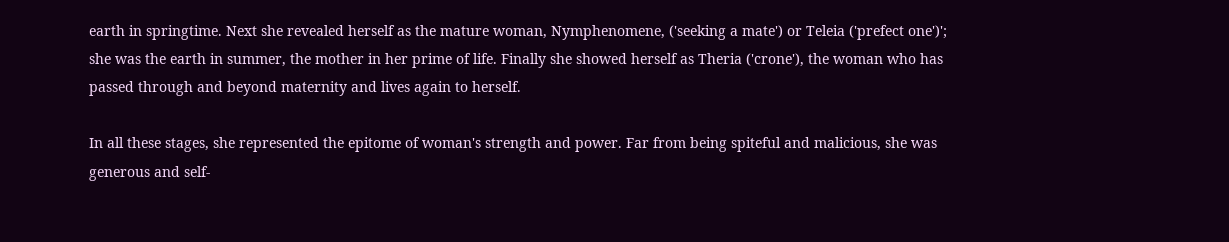earth in springtime. Next she revealed herself as the mature woman, Nymphenomene, ('seeking a mate') or Teleia ('prefect one')'; she was the earth in summer, the mother in her prime of life. Finally she showed herself as Theria ('crone'), the woman who has passed through and beyond maternity and lives again to herself.

In all these stages, she represented the epitome of woman's strength and power. Far from being spiteful and malicious, she was generous and self-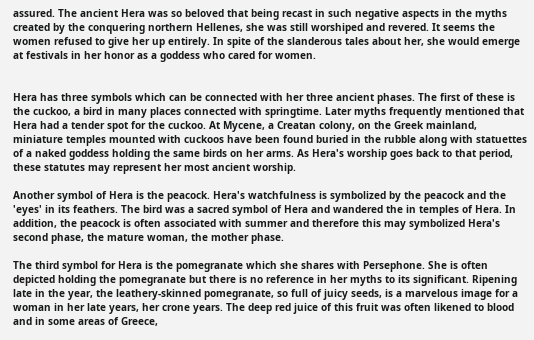assured. The ancient Hera was so beloved that being recast in such negative aspects in the myths created by the conquering northern Hellenes, she was still worshiped and revered. It seems the women refused to give her up entirely. In spite of the slanderous tales about her, she would emerge at festivals in her honor as a goddess who cared for women.


Hera has three symbols which can be connected with her three ancient phases. The first of these is the cuckoo, a bird in many places connected with springtime. Later myths frequently mentioned that Hera had a tender spot for the cuckoo. At Mycene, a Creatan colony, on the Greek mainland, miniature temples mounted with cuckoos have been found buried in the rubble along with statuettes of a naked goddess holding the same birds on her arms. As Hera's worship goes back to that period, these statutes may represent her most ancient worship.

Another symbol of Hera is the peacock. Hera's watchfulness is symbolized by the peacock and the 'eyes' in its feathers. The bird was a sacred symbol of Hera and wandered the in temples of Hera. In addition, the peacock is often associated with summer and therefore this may symbolized Hera's second phase, the mature woman, the mother phase.

The third symbol for Hera is the pomegranate which she shares with Persephone. She is often depicted holding the pomegranate but there is no reference in her myths to its significant. Ripening late in the year, the leathery-skinned pomegranate, so full of juicy seeds, is a marvelous image for a woman in her late years, her crone years. The deep red juice of this fruit was often likened to blood and in some areas of Greece,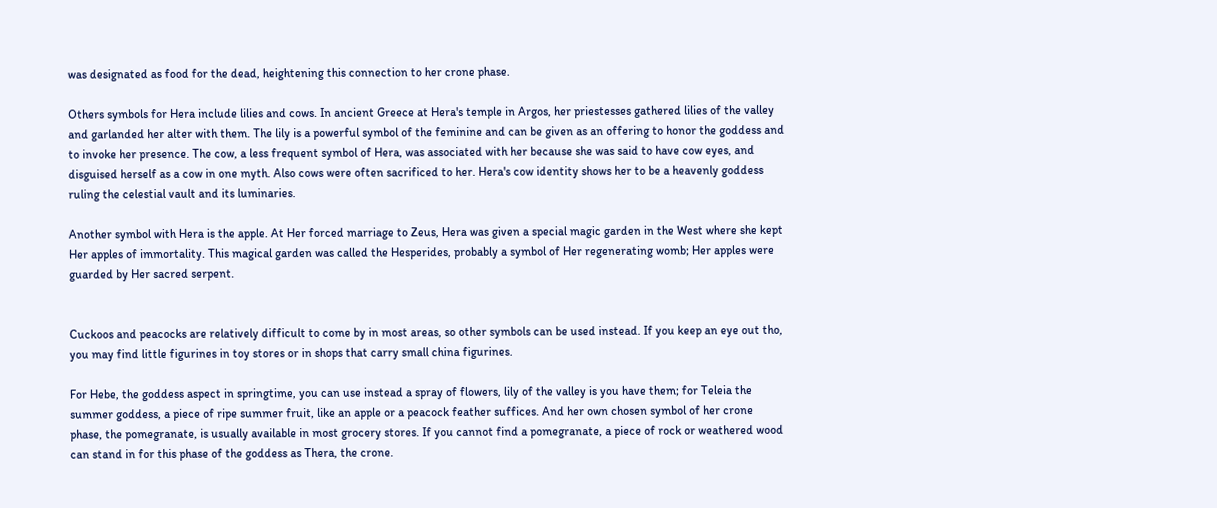was designated as food for the dead, heightening this connection to her crone phase.

Others symbols for Hera include lilies and cows. In ancient Greece at Hera's temple in Argos, her priestesses gathered lilies of the valley and garlanded her alter with them. The lily is a powerful symbol of the feminine and can be given as an offering to honor the goddess and to invoke her presence. The cow, a less frequent symbol of Hera, was associated with her because she was said to have cow eyes, and disguised herself as a cow in one myth. Also cows were often sacrificed to her. Hera's cow identity shows her to be a heavenly goddess ruling the celestial vault and its luminaries.

Another symbol with Hera is the apple. At Her forced marriage to Zeus, Hera was given a special magic garden in the West where she kept Her apples of immortality. This magical garden was called the Hesperides, probably a symbol of Her regenerating womb; Her apples were guarded by Her sacred serpent.


Cuckoos and peacocks are relatively difficult to come by in most areas, so other symbols can be used instead. If you keep an eye out tho, you may find little figurines in toy stores or in shops that carry small china figurines.

For Hebe, the goddess aspect in springtime, you can use instead a spray of flowers, lily of the valley is you have them; for Teleia the summer goddess, a piece of ripe summer fruit, like an apple or a peacock feather suffices. And her own chosen symbol of her crone phase, the pomegranate, is usually available in most grocery stores. If you cannot find a pomegranate, a piece of rock or weathered wood can stand in for this phase of the goddess as Thera, the crone.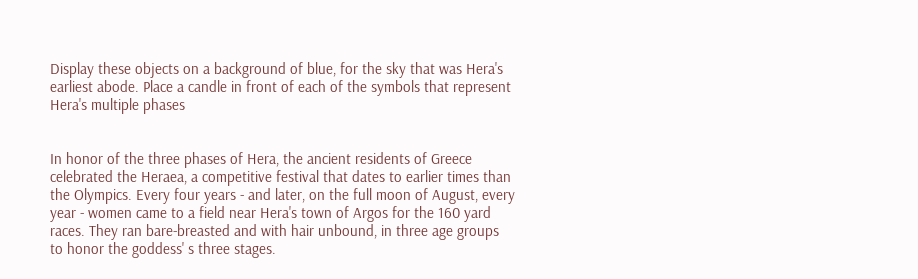Display these objects on a background of blue, for the sky that was Hera's earliest abode. Place a candle in front of each of the symbols that represent Hera's multiple phases


In honor of the three phases of Hera, the ancient residents of Greece celebrated the Heraea, a competitive festival that dates to earlier times than the Olympics. Every four years - and later, on the full moon of August, every year - women came to a field near Hera's town of Argos for the 160 yard races. They ran bare-breasted and with hair unbound, in three age groups to honor the goddess' s three stages.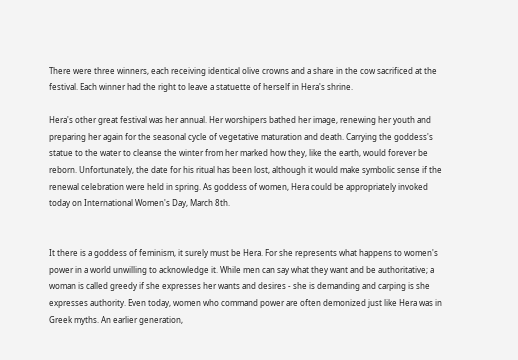There were three winners, each receiving identical olive crowns and a share in the cow sacrificed at the festival. Each winner had the right to leave a statuette of herself in Hera's shrine.

Hera's other great festival was her annual. Her worshipers bathed her image, renewing her youth and preparing her again for the seasonal cycle of vegetative maturation and death. Carrying the goddess's statue to the water to cleanse the winter from her marked how they, like the earth, would forever be reborn. Unfortunately, the date for his ritual has been lost, although it would make symbolic sense if the renewal celebration were held in spring. As goddess of women, Hera could be appropriately invoked today on International Women's Day, March 8th.


It there is a goddess of feminism, it surely must be Hera. For she represents what happens to women's power in a world unwilling to acknowledge it. While men can say what they want and be authoritative; a woman is called greedy if she expresses her wants and desires - she is demanding and carping is she expresses authority. Even today, women who command power are often demonized just like Hera was in Greek myths. An earlier generation,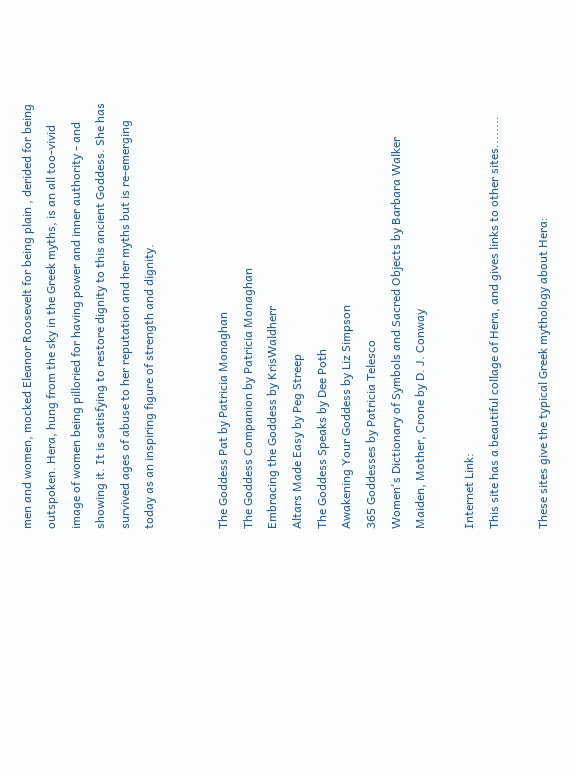men and women, mocked Eleanor Roosevelt for being plain , derided for being outspoken. Hera, hung from the sky in the Greek myths, is an all too-vivid image of women being pilloried for having power and inner authority - and showing it. It is satisfying to restore dignity to this ancient Goddess. She has survived ages of abuse to her reputation and her myths but is re-emerging today as an inspiring figure of strength and dignity.


The Goddess Pat by Patricia Monaghan
The Goddess Companion by Patricia Monaghan
Embracing the Goddess by KrisWaldherr
Altars Made Easy by Peg Streep
The Goddess Speaks by Dee Poth
Awakening Your Goddess by Liz Simpson
365 Goddesses by Patricia Telesco
Women's Dictionary of Symbols and Sacred Objects by Barbara Walker
Maiden, Mother, Crone by D. J. Conway

Internet Link:
This site has a beautiful collage of Hera, and gives links to other sites........

These sites give the typical Greek mythology about Hera: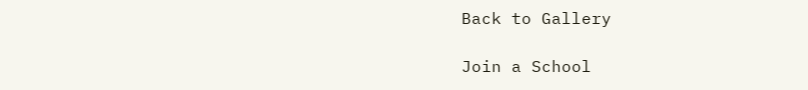Back to Gallery

Join a School